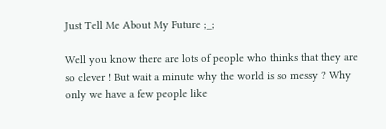Just Tell Me About My Future ;_;

Well you know there are lots of people who thinks that they are so clever ! But wait a minute why the world is so messy ? Why only we have a few people like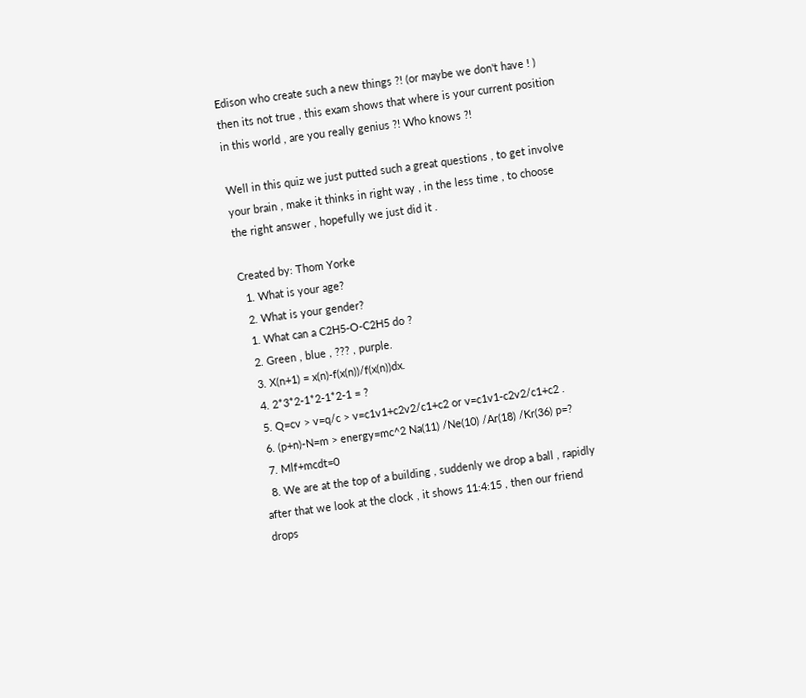Edison who create such a new things ?! (or maybe we don't have ! ) then its not true , this exam shows that where is your current position in this world , are you really genius ?! Who knows ?!

Well in this quiz we just putted such a great questions , to get involve your brain , make it thinks in right way , in the less time , to choose the right answer , hopefully we just did it .

Created by: Thom Yorke
  1. What is your age?
  2. What is your gender?
  1. What can a C2H5-O-C2H5 do ?
  2. Green , blue , ??? , purple.
  3. X(n+1) = x(n)-f(x(n))/f(x(n))dx.
  4. 2*3*2-1*2-1*2-1 = ?
  5. Q=cv > v=q/c > v=c1v1+c2v2/c1+c2 or v=c1v1-c2v2/c1+c2 .
  6. (p+n)-N=m > energy=mc^2 Na(11) /Ne(10) /Ar(18) /Kr(36) p=?
  7. Mlf+mcdt=0
  8. We are at the top of a building , suddenly we drop a ball , rapidly after that we look at the clock , it shows 11:4:15 , then our friend drops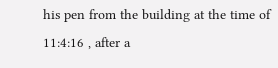his pen from the building at the time of 11:4:16 , after a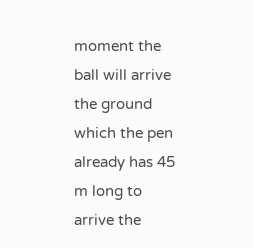moment the ball will arrive the ground which the pen already has 45 m long to arrive the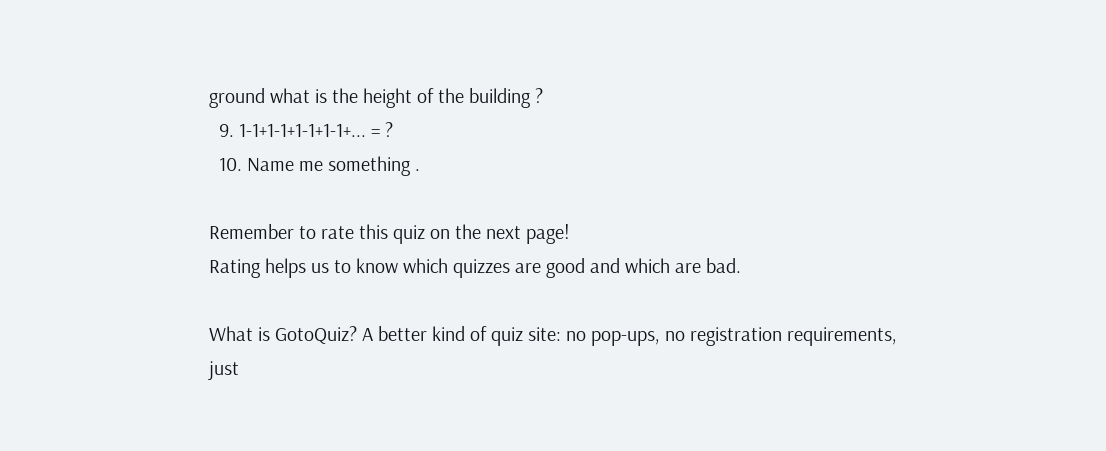ground what is the height of the building ?
  9. 1-1+1-1+1-1+1-1+... = ?
  10. Name me something .

Remember to rate this quiz on the next page!
Rating helps us to know which quizzes are good and which are bad.

What is GotoQuiz? A better kind of quiz site: no pop-ups, no registration requirements, just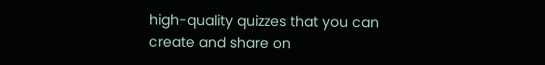high-quality quizzes that you can create and share on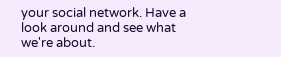your social network. Have a look around and see what we're about.